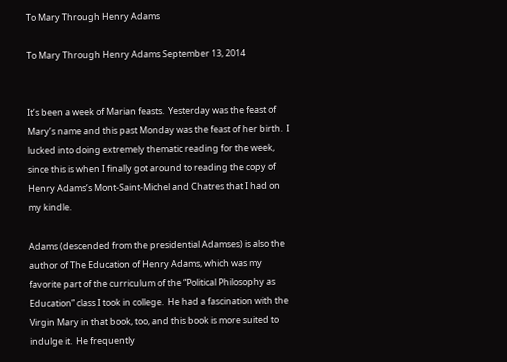To Mary Through Henry Adams

To Mary Through Henry Adams September 13, 2014


It’s been a week of Marian feasts.  Yesterday was the feast of Mary’s name and this past Monday was the feast of her birth.  I lucked into doing extremely thematic reading for the week, since this is when I finally got around to reading the copy of Henry Adams’s Mont-Saint-Michel and Chatres that I had on my kindle.

Adams (descended from the presidential Adamses) is also the author of The Education of Henry Adams, which was my favorite part of the curriculum of the “Political Philosophy as Education” class I took in college.  He had a fascination with the Virgin Mary in that book, too, and this book is more suited to indulge it.  He frequently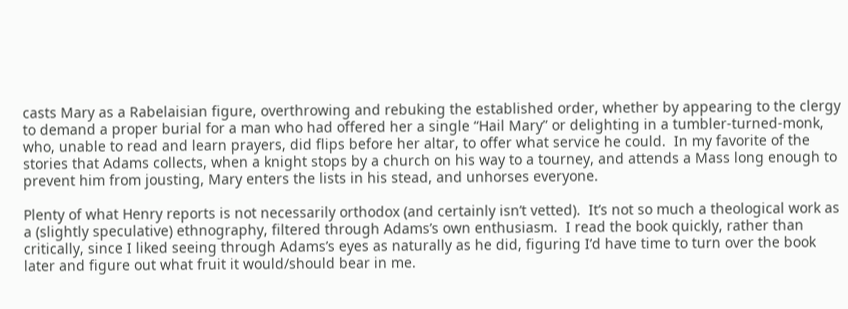casts Mary as a Rabelaisian figure, overthrowing and rebuking the established order, whether by appearing to the clergy to demand a proper burial for a man who had offered her a single “Hail Mary” or delighting in a tumbler-turned-monk, who, unable to read and learn prayers, did flips before her altar, to offer what service he could.  In my favorite of the stories that Adams collects, when a knight stops by a church on his way to a tourney, and attends a Mass long enough to prevent him from jousting, Mary enters the lists in his stead, and unhorses everyone.

Plenty of what Henry reports is not necessarily orthodox (and certainly isn’t vetted).  It’s not so much a theological work as a (slightly speculative) ethnography, filtered through Adams’s own enthusiasm.  I read the book quickly, rather than critically, since I liked seeing through Adams’s eyes as naturally as he did, figuring I’d have time to turn over the book later and figure out what fruit it would/should bear in me.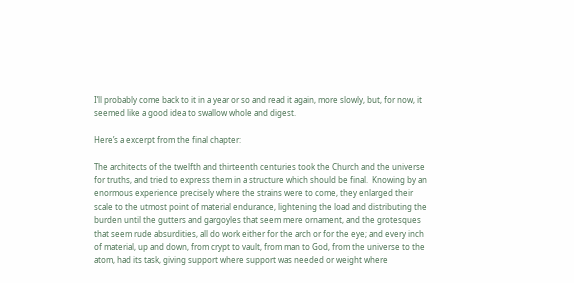I’ll probably come back to it in a year or so and read it again, more slowly, but, for now, it seemed like a good idea to swallow whole and digest.

Here’s a excerpt from the final chapter:

The architects of the twelfth and thirteenth centuries took the Church and the universe for truths, and tried to express them in a structure which should be final.  Knowing by an enormous experience precisely where the strains were to come, they enlarged their scale to the utmost point of material endurance, lightening the load and distributing the burden until the gutters and gargoyles that seem mere ornament, and the grotesques that seem rude absurdities, all do work either for the arch or for the eye; and every inch of material, up and down, from crypt to vault, from man to God, from the universe to the atom, had its task, giving support where support was needed or weight where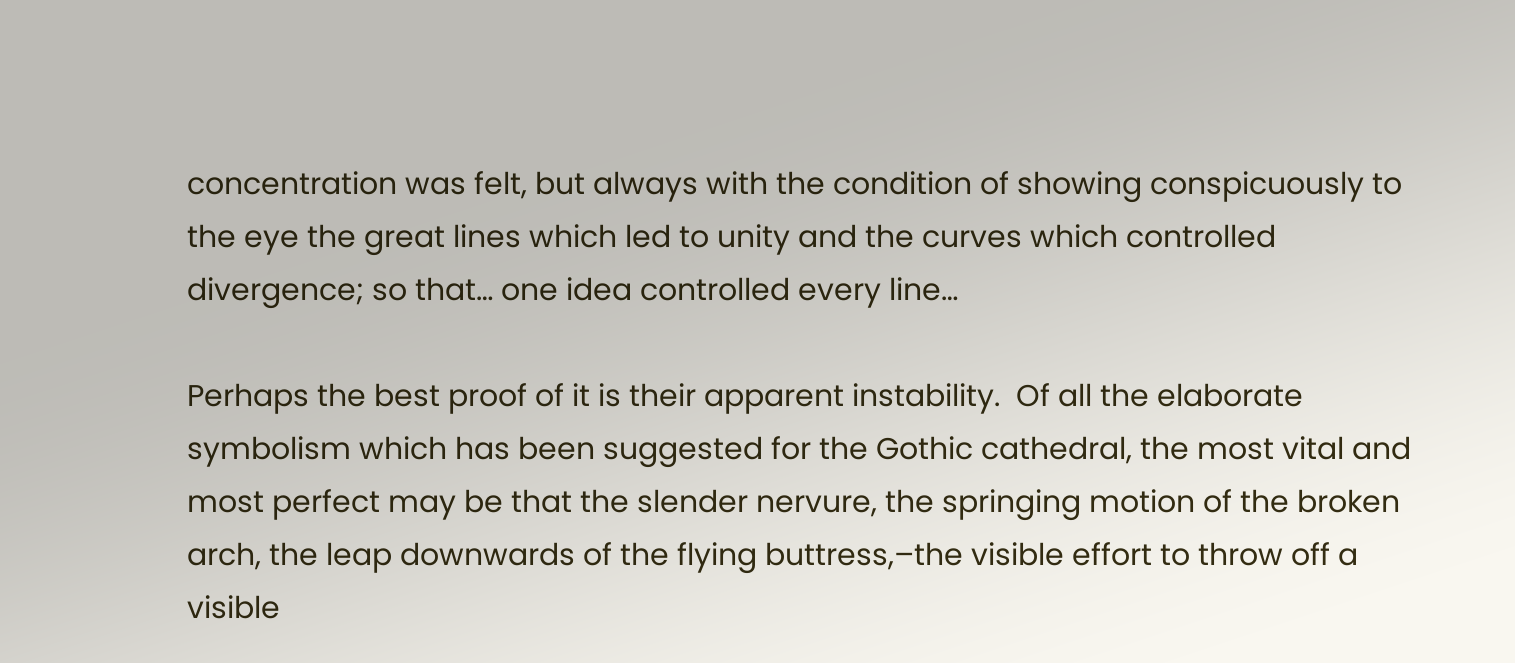concentration was felt, but always with the condition of showing conspicuously to the eye the great lines which led to unity and the curves which controlled divergence; so that… one idea controlled every line…

Perhaps the best proof of it is their apparent instability.  Of all the elaborate symbolism which has been suggested for the Gothic cathedral, the most vital and most perfect may be that the slender nervure, the springing motion of the broken arch, the leap downwards of the flying buttress,–the visible effort to throw off a visible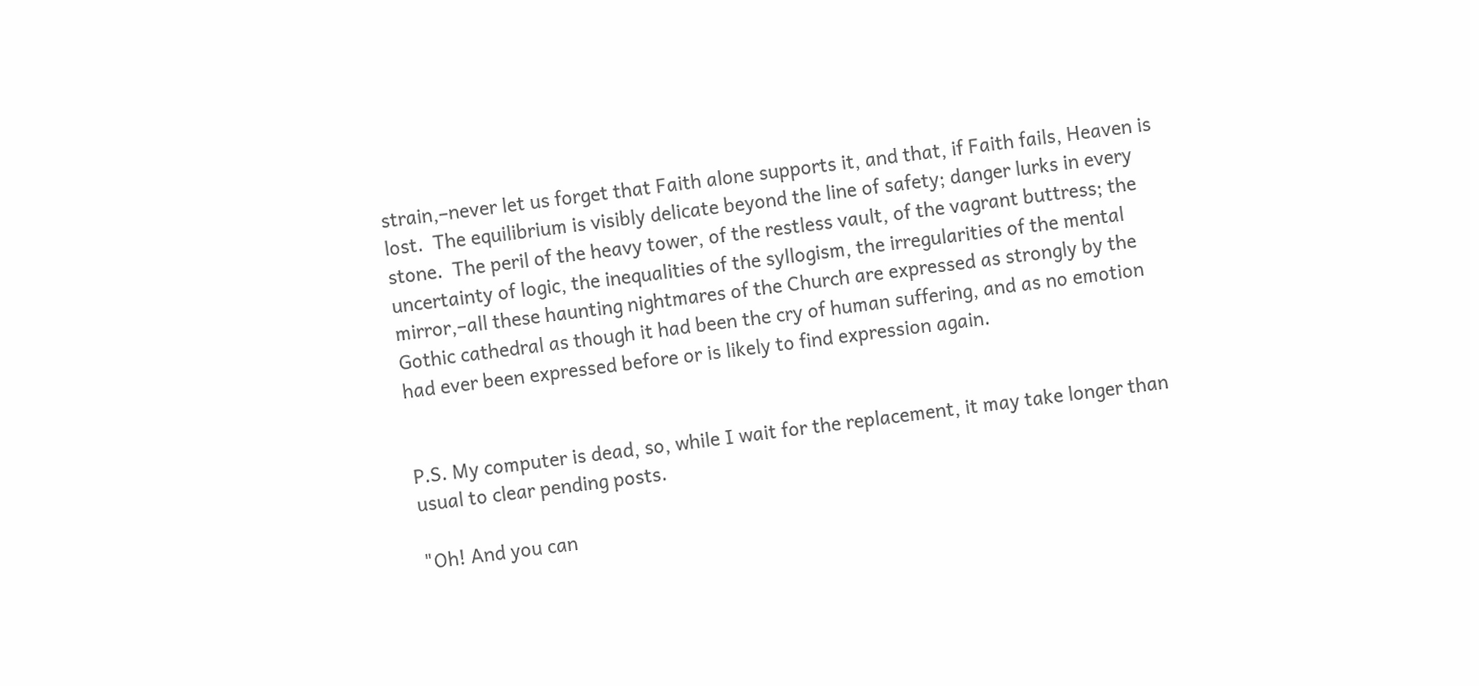strain,–never let us forget that Faith alone supports it, and that, if Faith fails, Heaven is lost.  The equilibrium is visibly delicate beyond the line of safety; danger lurks in every stone.  The peril of the heavy tower, of the restless vault, of the vagrant buttress; the uncertainty of logic, the inequalities of the syllogism, the irregularities of the mental mirror,–all these haunting nightmares of the Church are expressed as strongly by the Gothic cathedral as though it had been the cry of human suffering, and as no emotion had ever been expressed before or is likely to find expression again.


P.S. My computer is dead, so, while I wait for the replacement, it may take longer than usual to clear pending posts.

"Oh! And you can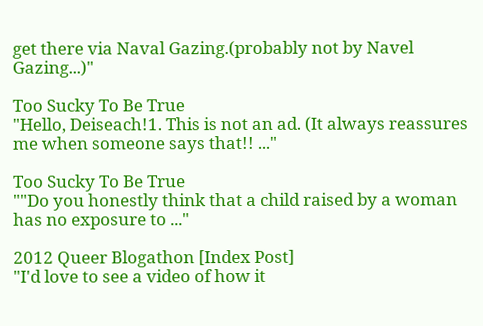get there via Naval Gazing.(probably not by Navel Gazing...)"

Too Sucky To Be True
"Hello, Deiseach!1. This is not an ad. (It always reassures me when someone says that!! ..."

Too Sucky To Be True
""Do you honestly think that a child raised by a woman has no exposure to ..."

2012 Queer Blogathon [Index Post]
"I'd love to see a video of how it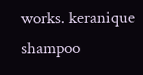works. keranique shampoo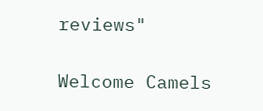reviews"

Welcome Camels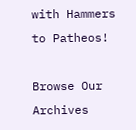with Hammers to Patheos!

Browse Our Archives